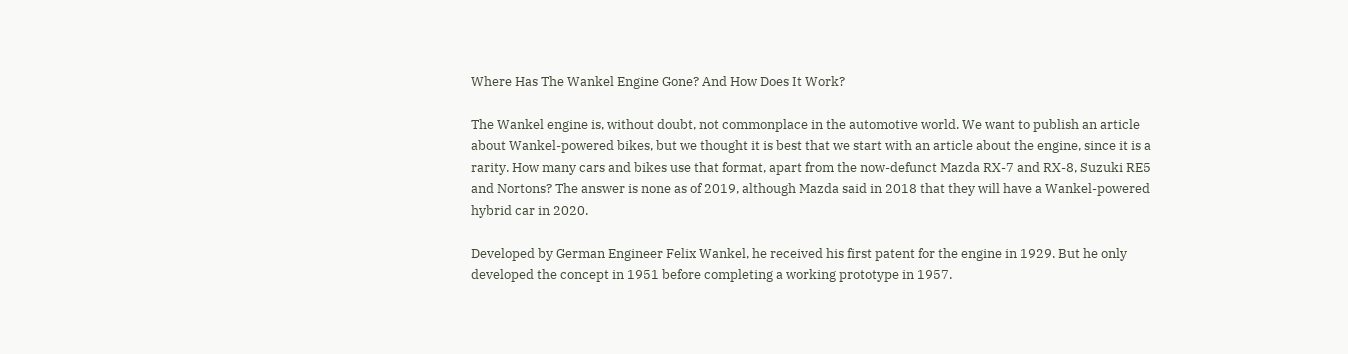Where Has The Wankel Engine Gone? And How Does It Work?

The Wankel engine is, without doubt, not commonplace in the automotive world. We want to publish an article about Wankel-powered bikes, but we thought it is best that we start with an article about the engine, since it is a rarity. How many cars and bikes use that format, apart from the now-defunct Mazda RX-7 and RX-8, Suzuki RE5 and Nortons? The answer is none as of 2019, although Mazda said in 2018 that they will have a Wankel-powered hybrid car in 2020.

Developed by German Engineer Felix Wankel, he received his first patent for the engine in 1929. But he only developed the concept in 1951 before completing a working prototype in 1957.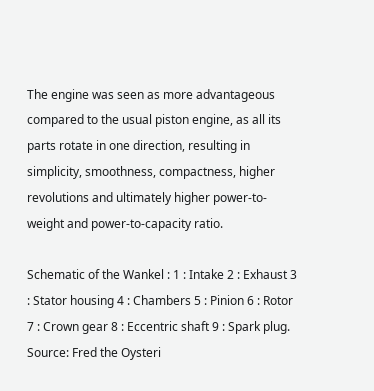The engine was seen as more advantageous compared to the usual piston engine, as all its parts rotate in one direction, resulting in simplicity, smoothness, compactness, higher revolutions and ultimately higher power-to-weight and power-to-capacity ratio.

Schematic of the Wankel : 1 : Intake 2 : Exhaust 3 : Stator housing 4 : Chambers 5 : Pinion 6 : Rotor 7 : Crown gear 8 : Eccentric shaft 9 : Spark plug. Source: Fred the Oysteri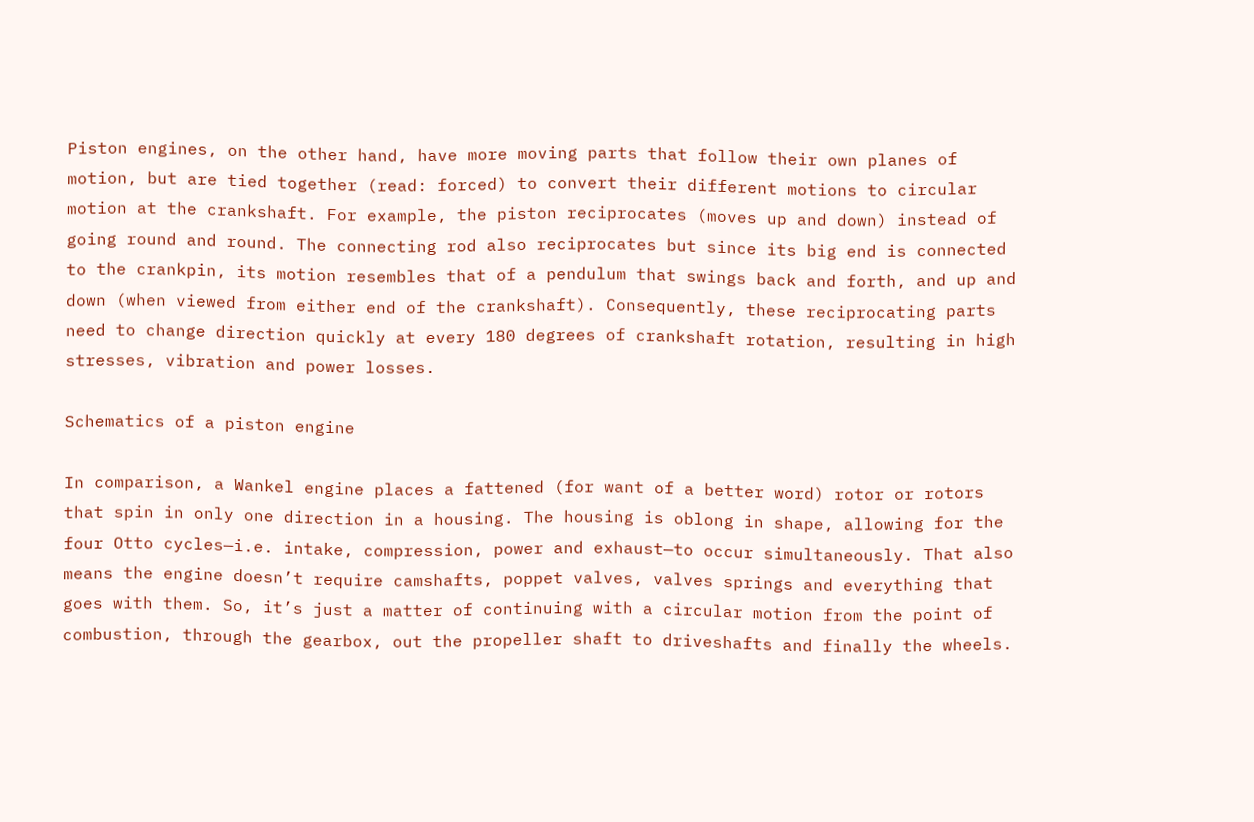Piston engines, on the other hand, have more moving parts that follow their own planes of motion, but are tied together (read: forced) to convert their different motions to circular motion at the crankshaft. For example, the piston reciprocates (moves up and down) instead of going round and round. The connecting rod also reciprocates but since its big end is connected to the crankpin, its motion resembles that of a pendulum that swings back and forth, and up and down (when viewed from either end of the crankshaft). Consequently, these reciprocating parts need to change direction quickly at every 180 degrees of crankshaft rotation, resulting in high stresses, vibration and power losses.

Schematics of a piston engine

In comparison, a Wankel engine places a fattened (for want of a better word) rotor or rotors that spin in only one direction in a housing. The housing is oblong in shape, allowing for the four Otto cycles—i.e. intake, compression, power and exhaust—to occur simultaneously. That also means the engine doesn’t require camshafts, poppet valves, valves springs and everything that goes with them. So, it’s just a matter of continuing with a circular motion from the point of combustion, through the gearbox, out the propeller shaft to driveshafts and finally the wheels.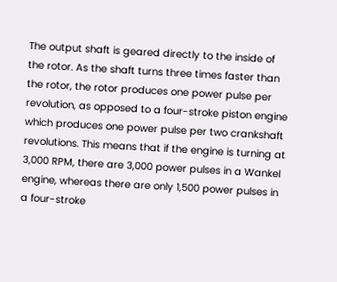The output shaft is geared directly to the inside of the rotor. As the shaft turns three times faster than the rotor, the rotor produces one power pulse per revolution, as opposed to a four-stroke piston engine which produces one power pulse per two crankshaft revolutions. This means that if the engine is turning at 3,000 RPM, there are 3,000 power pulses in a Wankel engine, whereas there are only 1,500 power pulses in a four-stroke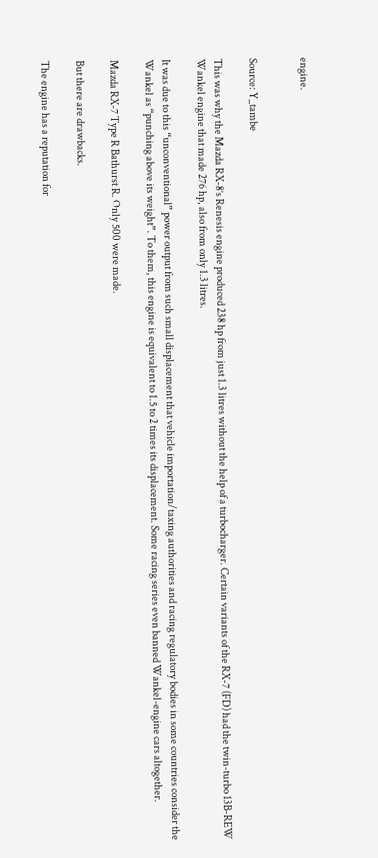engine.


Source: Y_tambe

This was why the Mazda RX-8’s Renesis engine produced 238 hp from just 1.3 litres without the help of a turbocharger. Certain variants of the RX-7 (FD) had the twin-turbo 13B-REW Wankel engine that made 276 hp, also from only 1.3 litres.

It was due to this “unconventional” power output from such small displacement that vehicle importation/taxing authorities and racing regulatory bodies in some countries consider the Wankel as “punching above its weight”. To them, this engine is equivalent to 1.5 to 2 times its displacement. Some racing series even banned Wankel-engine cars altogether.

Mazda RX-7 Type R Bathurst R. Only 500 were made.

But there are drawbacks.

The engine has a reputation for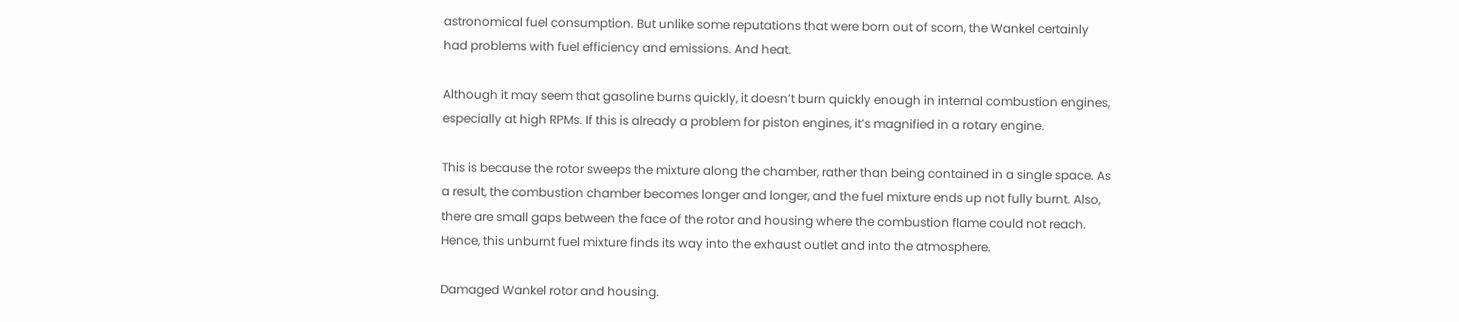astronomical fuel consumption. But unlike some reputations that were born out of scorn, the Wankel certainly had problems with fuel efficiency and emissions. And heat.

Although it may seem that gasoline burns quickly, it doesn’t burn quickly enough in internal combustion engines, especially at high RPMs. If this is already a problem for piston engines, it’s magnified in a rotary engine.

This is because the rotor sweeps the mixture along the chamber, rather than being contained in a single space. As a result, the combustion chamber becomes longer and longer, and the fuel mixture ends up not fully burnt. Also, there are small gaps between the face of the rotor and housing where the combustion flame could not reach. Hence, this unburnt fuel mixture finds its way into the exhaust outlet and into the atmosphere.

Damaged Wankel rotor and housing.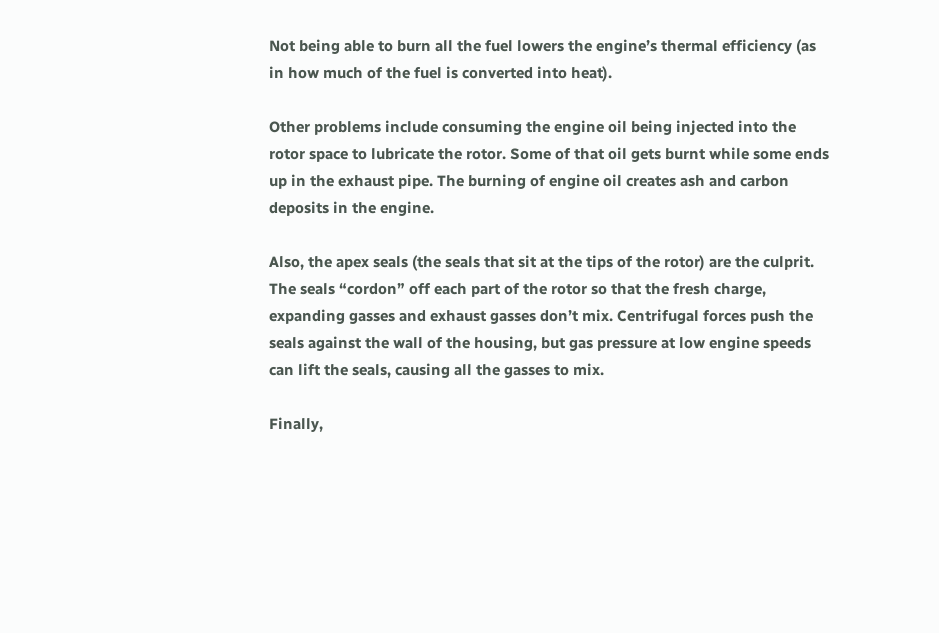Not being able to burn all the fuel lowers the engine’s thermal efficiency (as in how much of the fuel is converted into heat).

Other problems include consuming the engine oil being injected into the rotor space to lubricate the rotor. Some of that oil gets burnt while some ends up in the exhaust pipe. The burning of engine oil creates ash and carbon deposits in the engine.

Also, the apex seals (the seals that sit at the tips of the rotor) are the culprit. The seals “cordon” off each part of the rotor so that the fresh charge, expanding gasses and exhaust gasses don’t mix. Centrifugal forces push the seals against the wall of the housing, but gas pressure at low engine speeds can lift the seals, causing all the gasses to mix.

Finally,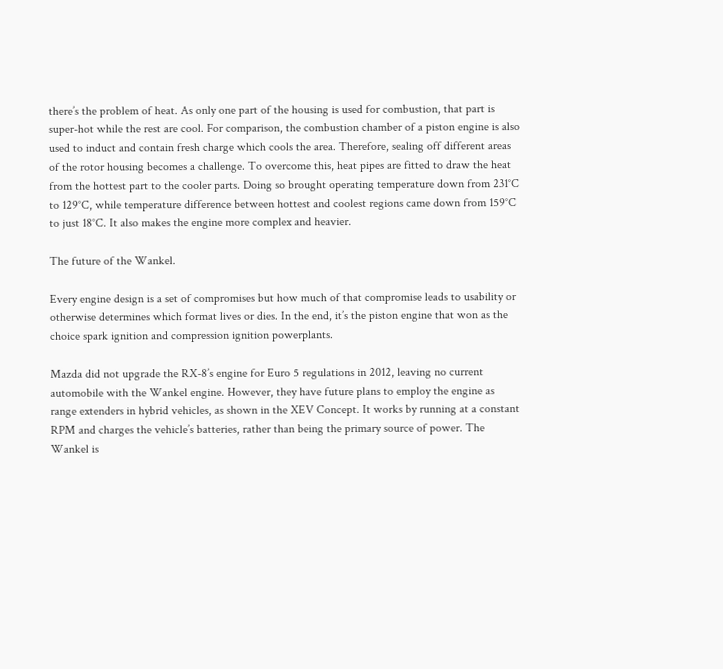there’s the problem of heat. As only one part of the housing is used for combustion, that part is super-hot while the rest are cool. For comparison, the combustion chamber of a piston engine is also used to induct and contain fresh charge which cools the area. Therefore, sealing off different areas of the rotor housing becomes a challenge. To overcome this, heat pipes are fitted to draw the heat from the hottest part to the cooler parts. Doing so brought operating temperature down from 231°C to 129°C, while temperature difference between hottest and coolest regions came down from 159°C to just 18°C. It also makes the engine more complex and heavier.

The future of the Wankel.

Every engine design is a set of compromises but how much of that compromise leads to usability or otherwise determines which format lives or dies. In the end, it’s the piston engine that won as the choice spark ignition and compression ignition powerplants.

Mazda did not upgrade the RX-8’s engine for Euro 5 regulations in 2012, leaving no current automobile with the Wankel engine. However, they have future plans to employ the engine as range extenders in hybrid vehicles, as shown in the XEV Concept. It works by running at a constant RPM and charges the vehicle’s batteries, rather than being the primary source of power. The Wankel is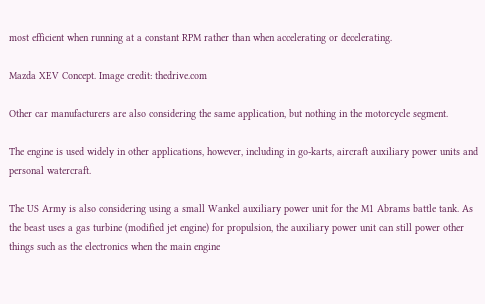most efficient when running at a constant RPM rather than when accelerating or decelerating.

Mazda XEV Concept. Image credit: thedrive.com

Other car manufacturers are also considering the same application, but nothing in the motorcycle segment.

The engine is used widely in other applications, however, including in go-karts, aircraft auxiliary power units and personal watercraft.

The US Army is also considering using a small Wankel auxiliary power unit for the M1 Abrams battle tank. As the beast uses a gas turbine (modified jet engine) for propulsion, the auxiliary power unit can still power other things such as the electronics when the main engine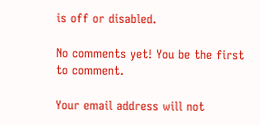is off or disabled.

No comments yet! You be the first to comment.

Your email address will not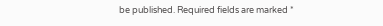be published. Required fields are marked *